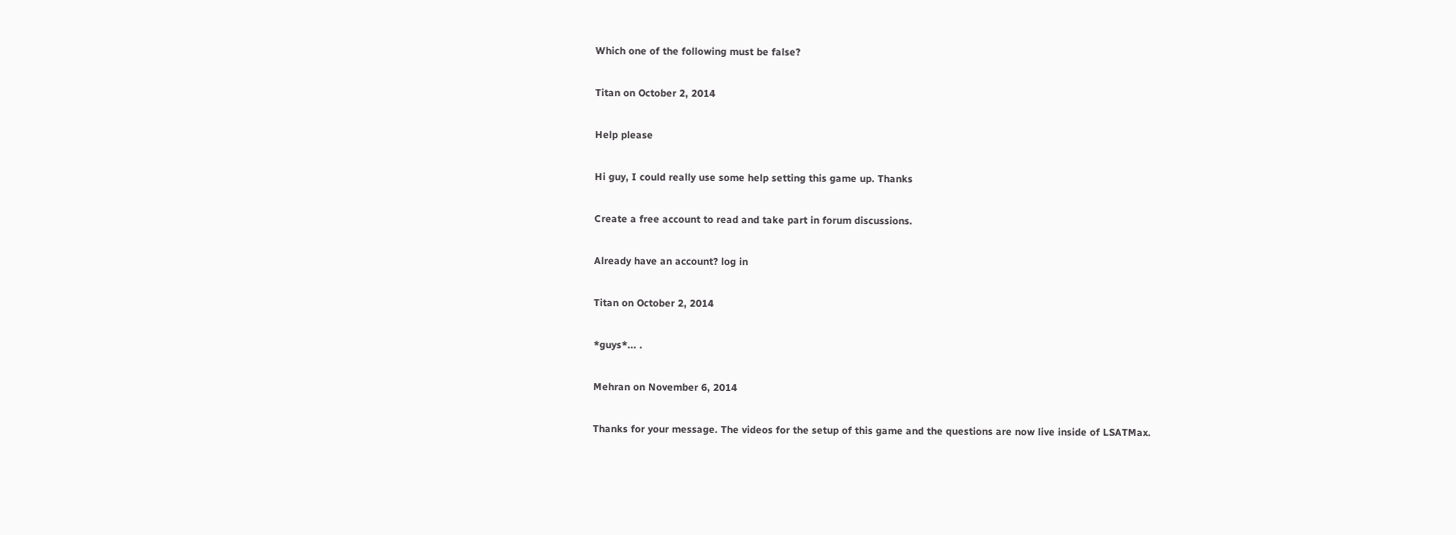Which one of the following must be false?

Titan on October 2, 2014

Help please

Hi guy, I could really use some help setting this game up. Thanks

Create a free account to read and take part in forum discussions.

Already have an account? log in

Titan on October 2, 2014

*guys*... .

Mehran on November 6, 2014

Thanks for your message. The videos for the setup of this game and the questions are now live inside of LSATMax.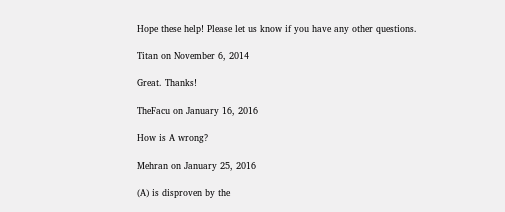Hope these help! Please let us know if you have any other questions.

Titan on November 6, 2014

Great. Thanks!

TheFacu on January 16, 2016

How is A wrong?

Mehran on January 25, 2016

(A) is disproven by the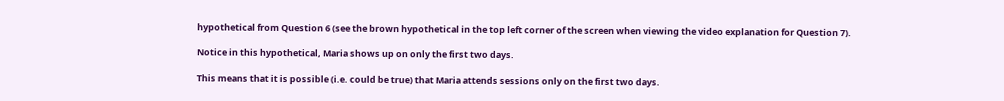hypothetical from Question 6 (see the brown hypothetical in the top left corner of the screen when viewing the video explanation for Question 7).

Notice in this hypothetical, Maria shows up on only the first two days.

This means that it is possible (i.e. could be true) that Maria attends sessions only on the first two days.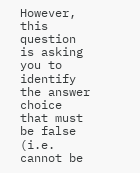However, this question is asking you to identify the answer choice that must be false (i.e. cannot be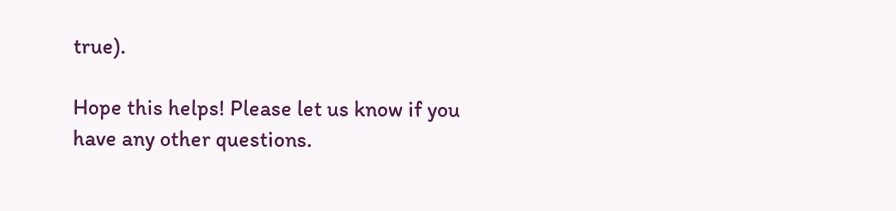true).

Hope this helps! Please let us know if you have any other questions.